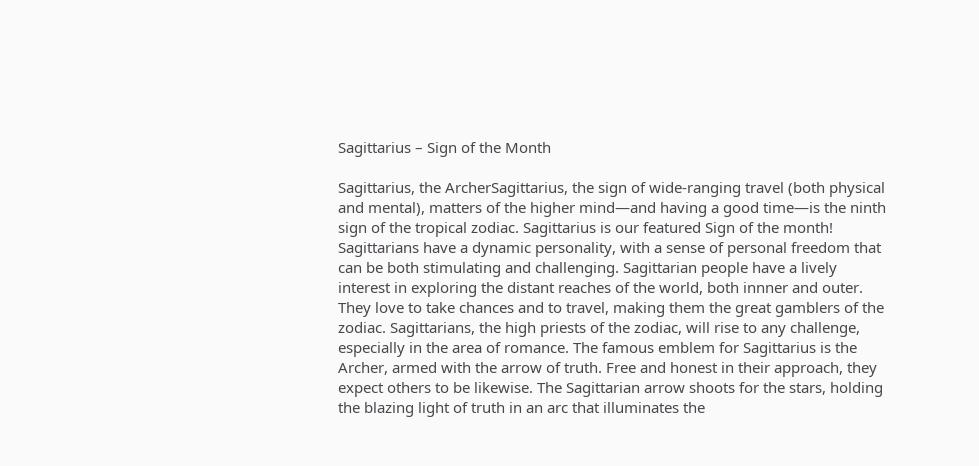Sagittarius – Sign of the Month

Sagittarius, the ArcherSagittarius, the sign of wide-ranging travel (both physical and mental), matters of the higher mind—and having a good time—is the ninth sign of the tropical zodiac. Sagittarius is our featured Sign of the month! Sagittarians have a dynamic personality, with a sense of personal freedom that can be both stimulating and challenging. Sagittarian people have a lively interest in exploring the distant reaches of the world, both innner and outer. They love to take chances and to travel, making them the great gamblers of the zodiac. Sagittarians, the high priests of the zodiac, will rise to any challenge, especially in the area of romance. The famous emblem for Sagittarius is the Archer, armed with the arrow of truth. Free and honest in their approach, they expect others to be likewise. The Sagittarian arrow shoots for the stars, holding the blazing light of truth in an arc that illuminates the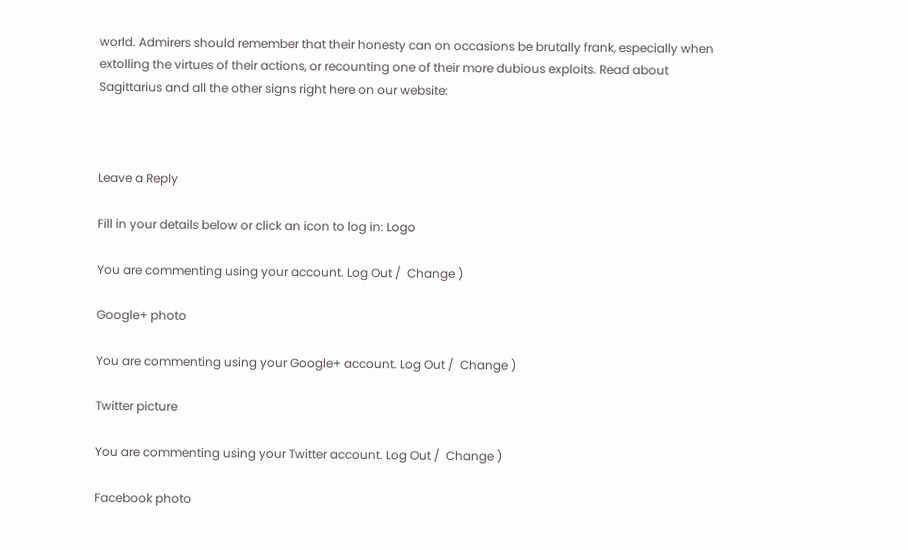world. Admirers should remember that their honesty can on occasions be brutally frank, especially when extolling the virtues of their actions, or recounting one of their more dubious exploits. Read about Sagittarius and all the other signs right here on our website:



Leave a Reply

Fill in your details below or click an icon to log in: Logo

You are commenting using your account. Log Out /  Change )

Google+ photo

You are commenting using your Google+ account. Log Out /  Change )

Twitter picture

You are commenting using your Twitter account. Log Out /  Change )

Facebook photo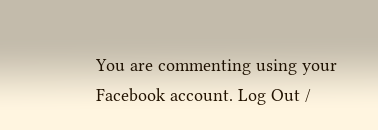You are commenting using your Facebook account. Log Out /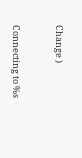Change )


Connecting to %s